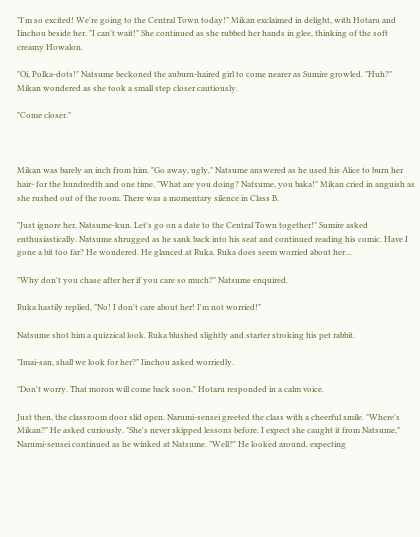"I'm so excited! We're going to the Central Town today!" Mikan exclaimed in delight, with Hotaru and Iinchou beside her. "I can't wait!" She continued as she rubbed her hands in glee, thinking of the soft creamy Howalon.

"Oi, Polka-dots!" Natsume beckoned the auburn-haired girl to come nearer as Sumire growled. "Huh?" Mikan wondered as she took a small step closer cautiously.

"Come closer."



Mikan was barely an inch from him. "Go away, ugly," Natsume answered as he used his Alice to burn her hair- for the hundredth and one time. "What are you doing? Natsume, you baka!" Mikan cried in anguish as she rushed out of the room. There was a momentary silence in Class B.

"Just ignore her, Natsume-kun. Let's go on a date to the Central Town together!" Sumire asked enthusiastically. Natsume shrugged as he sank back into his seat and continued reading his comic. Have I gone a bit too far? He wondered. He glanced at Ruka. Ruka does seem worried about her…

"Why don't you chase after her if you care so much?" Natsume enquired.

Ruka hastily replied, "No! I don't care about her! I'm not worried!"

Natsume shot him a quizzical look. Ruka blushed slightly and starter stroking his pet rabbit.

"Imai-san, shall we look for her?" Iinchou asked worriedly.

"Don't worry. That moron will come back soon," Hotaru responded in a calm voice.

Just then, the classroom door slid open. Narumi-sensei greeted the class with a cheerful smile. "Where's Mikan?" He asked curiously. "She's never skipped lessons before. I expect she caught it from Natsume," Narumi-sensei continued as he winked at Natsume. "Well?" He looked around, expecting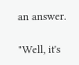an answer.

"Well, it's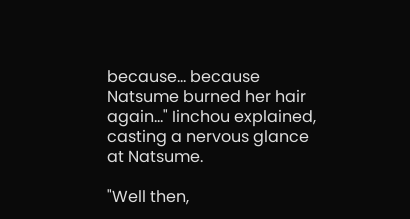because… because Natsume burned her hair again…" Iinchou explained, casting a nervous glance at Natsume.

"Well then,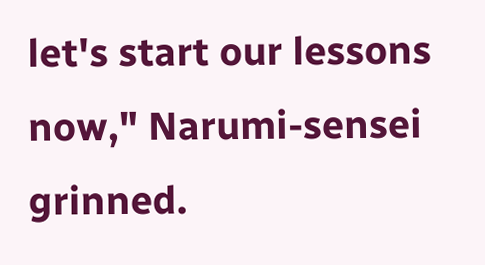let's start our lessons now," Narumi-sensei grinned.